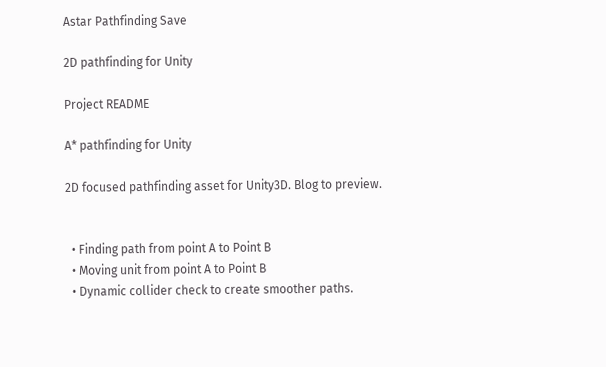Astar Pathfinding Save

2D pathfinding for Unity

Project README

A* pathfinding for Unity

2D focused pathfinding asset for Unity3D. Blog to preview.


  • Finding path from point A to Point B
  • Moving unit from point A to Point B
  • Dynamic collider check to create smoother paths.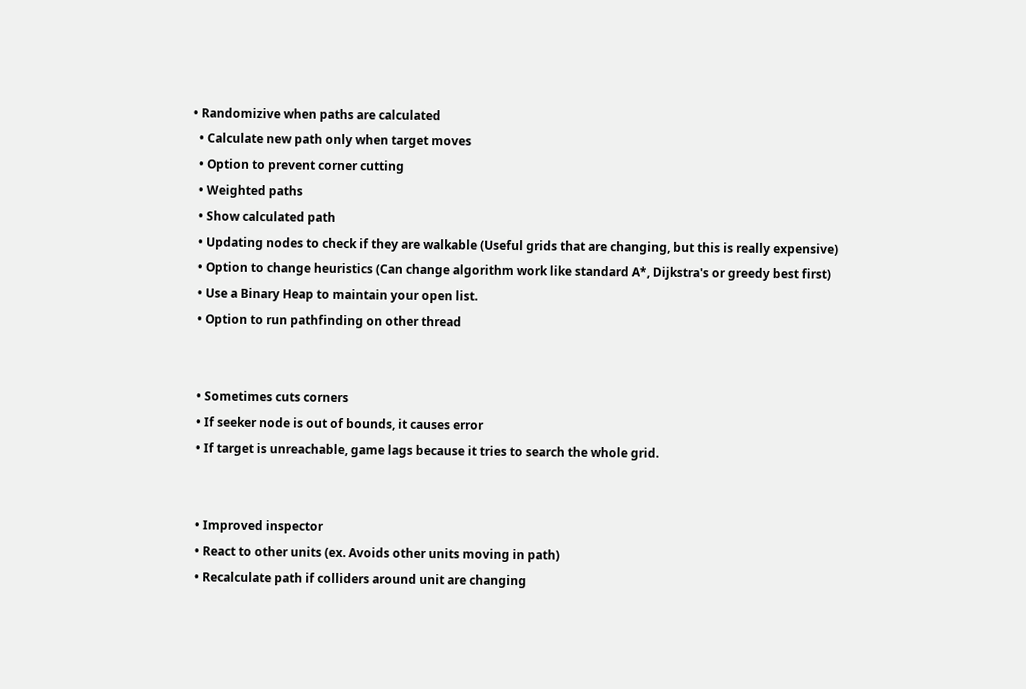• Randomizive when paths are calculated
  • Calculate new path only when target moves
  • Option to prevent corner cutting
  • Weighted paths
  • Show calculated path
  • Updating nodes to check if they are walkable (Useful grids that are changing, but this is really expensive)
  • Option to change heuristics (Can change algorithm work like standard A*, Dijkstra's or greedy best first)
  • Use a Binary Heap to maintain your open list.
  • Option to run pathfinding on other thread


  • Sometimes cuts corners
  • If seeker node is out of bounds, it causes error
  • If target is unreachable, game lags because it tries to search the whole grid.


  • Improved inspector
  • React to other units (ex. Avoids other units moving in path)
  • Recalculate path if colliders around unit are changing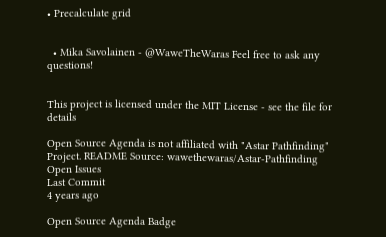• Precalculate grid


  • Mika Savolainen - @WaweTheWaras Feel free to ask any questions!


This project is licensed under the MIT License - see the file for details

Open Source Agenda is not affiliated with "Astar Pathfinding" Project. README Source: wawethewaras/Astar-Pathfinding
Open Issues
Last Commit
4 years ago

Open Source Agenda Badge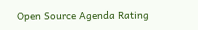Open Source Agenda Rating